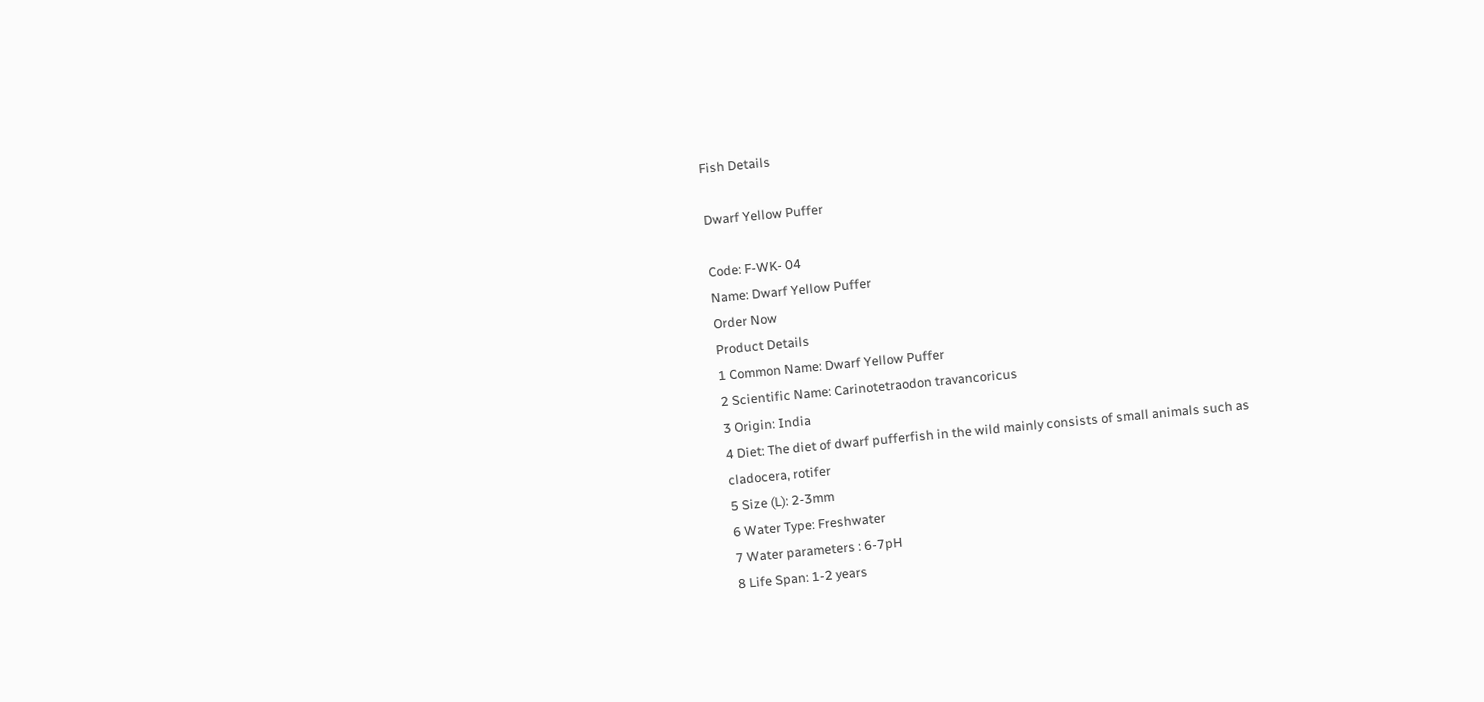Fish Details

Dwarf Yellow Puffer

Code: F-WK- 04
Name: Dwarf Yellow Puffer
Order Now
Product Details
1 Common Name: Dwarf Yellow Puffer
2 Scientific Name: Carinotetraodon travancoricus
3 Origin: India
4 Diet: The diet of dwarf pufferfish in the wild mainly consists of small animals such as cladocera, rotifer
5 Size (L): 2-3mm
6 Water Type: Freshwater
7 Water parameters : 6-7pH
8 Life Span: 1-2 years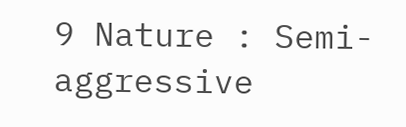9 Nature : Semi-aggressive